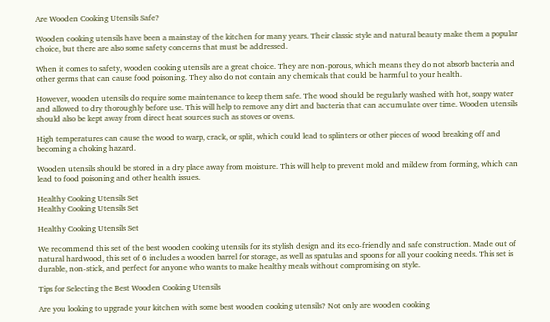Are Wooden Cooking Utensils Safe?

Wooden cooking utensils have been a mainstay of the kitchen for many years. Their classic style and natural beauty make them a popular choice, but there are also some safety concerns that must be addressed.

When it comes to safety, wooden cooking utensils are a great choice. They are non-porous, which means they do not absorb bacteria and other germs that can cause food poisoning. They also do not contain any chemicals that could be harmful to your health.

However, wooden utensils do require some maintenance to keep them safe. The wood should be regularly washed with hot, soapy water and allowed to dry thoroughly before use. This will help to remove any dirt and bacteria that can accumulate over time. Wooden utensils should also be kept away from direct heat sources such as stoves or ovens.

High temperatures can cause the wood to warp, crack, or split, which could lead to splinters or other pieces of wood breaking off and becoming a choking hazard.

Wooden utensils should be stored in a dry place away from moisture. This will help to prevent mold and mildew from forming, which can lead to food poisoning and other health issues.

Healthy Cooking Utensils Set
Healthy Cooking Utensils Set

Healthy Cooking Utensils Set

We recommend this set of the best wooden cooking utensils for its stylish design and its eco-friendly and safe construction. Made out of natural hardwood, this set of 6 includes a wooden barrel for storage, as well as spatulas and spoons for all your cooking needs. This set is durable, non-stick, and perfect for anyone who wants to make healthy meals without compromising on style.

Tips for Selecting the Best Wooden Cooking Utensils

Are you looking to upgrade your kitchen with some best wooden cooking utensils? Not only are wooden cooking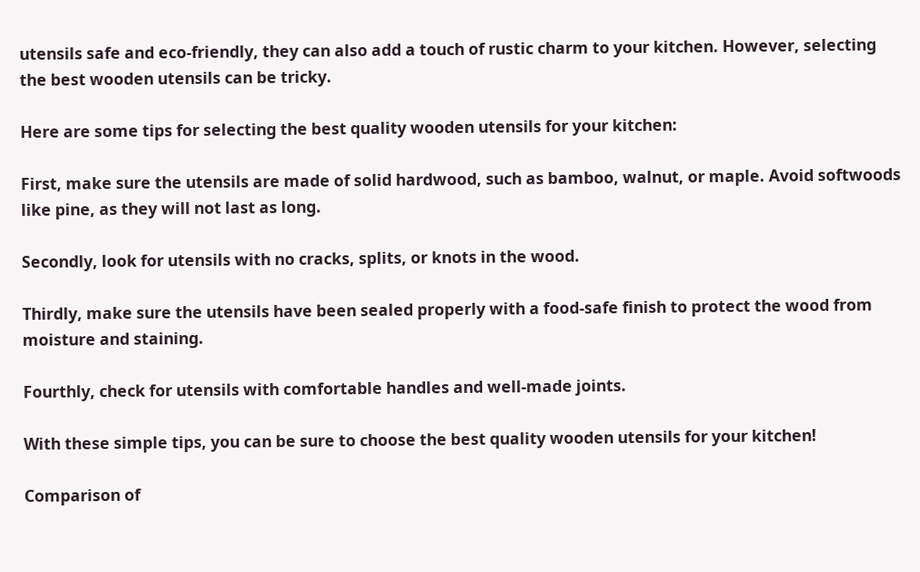utensils safe and eco-friendly, they can also add a touch of rustic charm to your kitchen. However, selecting the best wooden utensils can be tricky.

Here are some tips for selecting the best quality wooden utensils for your kitchen:

First, make sure the utensils are made of solid hardwood, such as bamboo, walnut, or maple. Avoid softwoods like pine, as they will not last as long.

Secondly, look for utensils with no cracks, splits, or knots in the wood.

Thirdly, make sure the utensils have been sealed properly with a food-safe finish to protect the wood from moisture and staining.

Fourthly, check for utensils with comfortable handles and well-made joints.

With these simple tips, you can be sure to choose the best quality wooden utensils for your kitchen!

Comparison of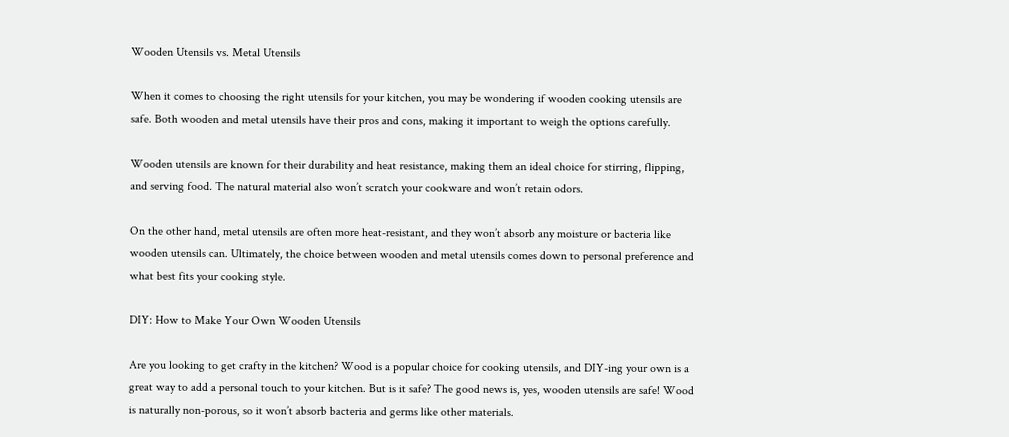Wooden Utensils vs. Metal Utensils

When it comes to choosing the right utensils for your kitchen, you may be wondering if wooden cooking utensils are safe. Both wooden and metal utensils have their pros and cons, making it important to weigh the options carefully.

Wooden utensils are known for their durability and heat resistance, making them an ideal choice for stirring, flipping, and serving food. The natural material also won’t scratch your cookware and won’t retain odors.

On the other hand, metal utensils are often more heat-resistant, and they won’t absorb any moisture or bacteria like wooden utensils can. Ultimately, the choice between wooden and metal utensils comes down to personal preference and what best fits your cooking style.

DIY: How to Make Your Own Wooden Utensils

Are you looking to get crafty in the kitchen? Wood is a popular choice for cooking utensils, and DIY-ing your own is a great way to add a personal touch to your kitchen. But is it safe? The good news is, yes, wooden utensils are safe! Wood is naturally non-porous, so it won’t absorb bacteria and germs like other materials.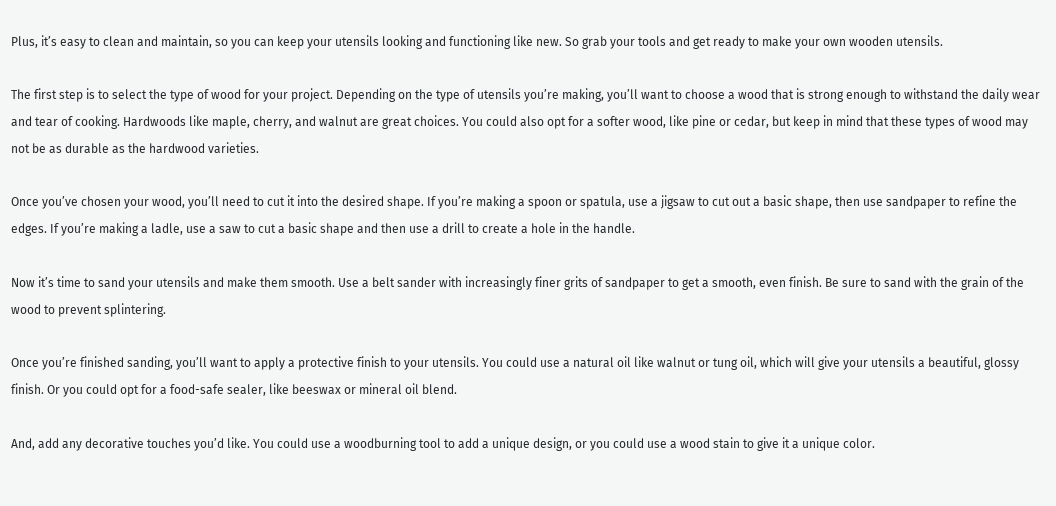Plus, it’s easy to clean and maintain, so you can keep your utensils looking and functioning like new. So grab your tools and get ready to make your own wooden utensils.

The first step is to select the type of wood for your project. Depending on the type of utensils you’re making, you’ll want to choose a wood that is strong enough to withstand the daily wear and tear of cooking. Hardwoods like maple, cherry, and walnut are great choices. You could also opt for a softer wood, like pine or cedar, but keep in mind that these types of wood may not be as durable as the hardwood varieties.

Once you’ve chosen your wood, you’ll need to cut it into the desired shape. If you’re making a spoon or spatula, use a jigsaw to cut out a basic shape, then use sandpaper to refine the edges. If you’re making a ladle, use a saw to cut a basic shape and then use a drill to create a hole in the handle.

Now it’s time to sand your utensils and make them smooth. Use a belt sander with increasingly finer grits of sandpaper to get a smooth, even finish. Be sure to sand with the grain of the wood to prevent splintering.

Once you’re finished sanding, you’ll want to apply a protective finish to your utensils. You could use a natural oil like walnut or tung oil, which will give your utensils a beautiful, glossy finish. Or you could opt for a food-safe sealer, like beeswax or mineral oil blend.

And, add any decorative touches you’d like. You could use a woodburning tool to add a unique design, or you could use a wood stain to give it a unique color.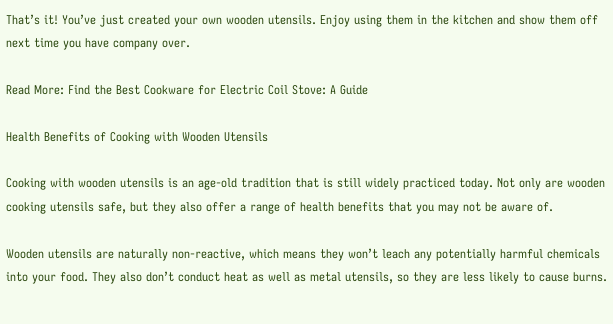That’s it! You’ve just created your own wooden utensils. Enjoy using them in the kitchen and show them off next time you have company over.

Read More: Find the Best Cookware for Electric Coil Stove: A Guide

Health Benefits of Cooking with Wooden Utensils

Cooking with wooden utensils is an age-old tradition that is still widely practiced today. Not only are wooden cooking utensils safe, but they also offer a range of health benefits that you may not be aware of.

Wooden utensils are naturally non-reactive, which means they won’t leach any potentially harmful chemicals into your food. They also don’t conduct heat as well as metal utensils, so they are less likely to cause burns.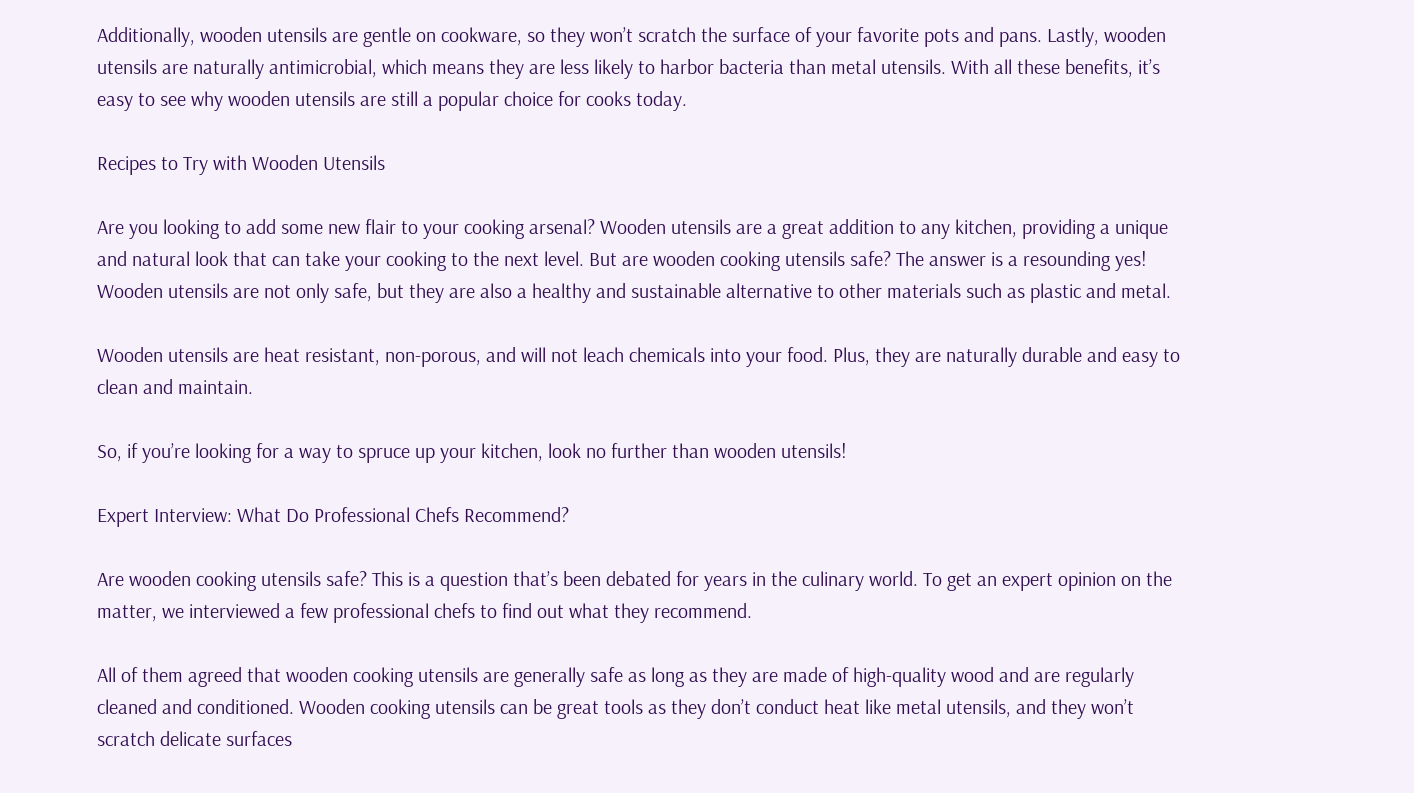Additionally, wooden utensils are gentle on cookware, so they won’t scratch the surface of your favorite pots and pans. Lastly, wooden utensils are naturally antimicrobial, which means they are less likely to harbor bacteria than metal utensils. With all these benefits, it’s easy to see why wooden utensils are still a popular choice for cooks today.

Recipes to Try with Wooden Utensils

Are you looking to add some new flair to your cooking arsenal? Wooden utensils are a great addition to any kitchen, providing a unique and natural look that can take your cooking to the next level. But are wooden cooking utensils safe? The answer is a resounding yes! Wooden utensils are not only safe, but they are also a healthy and sustainable alternative to other materials such as plastic and metal.

Wooden utensils are heat resistant, non-porous, and will not leach chemicals into your food. Plus, they are naturally durable and easy to clean and maintain.

So, if you’re looking for a way to spruce up your kitchen, look no further than wooden utensils!

Expert Interview: What Do Professional Chefs Recommend?

Are wooden cooking utensils safe? This is a question that’s been debated for years in the culinary world. To get an expert opinion on the matter, we interviewed a few professional chefs to find out what they recommend.

All of them agreed that wooden cooking utensils are generally safe as long as they are made of high-quality wood and are regularly cleaned and conditioned. Wooden cooking utensils can be great tools as they don’t conduct heat like metal utensils, and they won’t scratch delicate surfaces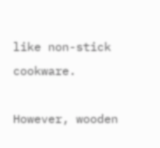like non-stick cookware.

However, wooden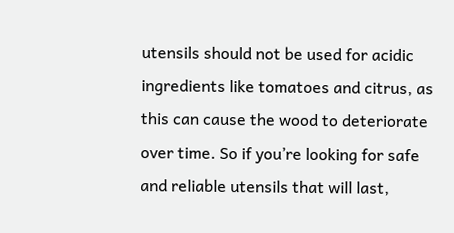utensils should not be used for acidic ingredients like tomatoes and citrus, as this can cause the wood to deteriorate over time. So if you’re looking for safe and reliable utensils that will last,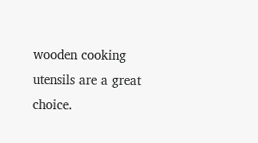wooden cooking utensils are a great choice.